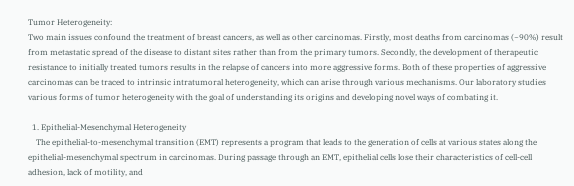Tumor Heterogeneity:
Two main issues confound the treatment of breast cancers, as well as other carcinomas. Firstly, most deaths from carcinomas (~90%) result from metastatic spread of the disease to distant sites rather than from the primary tumors. Secondly, the development of therapeutic resistance to initially treated tumors results in the relapse of cancers into more aggressive forms. Both of these properties of aggressive carcinomas can be traced to intrinsic intratumoral heterogeneity, which can arise through various mechanisms. Our laboratory studies various forms of tumor heterogeneity with the goal of understanding its origins and developing novel ways of combating it.

  1. Epithelial-Mesenchymal Heterogeneity
    The epithelial-to-mesenchymal transition (EMT) represents a program that leads to the generation of cells at various states along the epithelial-mesenchymal spectrum in carcinomas. During passage through an EMT, epithelial cells lose their characteristics of cell-cell adhesion, lack of motility, and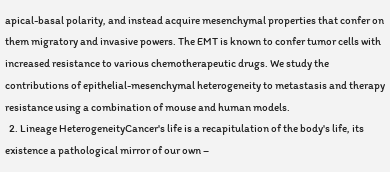apical-basal polarity, and instead acquire mesenchymal properties that confer on them migratory and invasive powers. The EMT is known to confer tumor cells with increased resistance to various chemotherapeutic drugs. We study the contributions of epithelial-mesenchymal heterogeneity to metastasis and therapy resistance using a combination of mouse and human models.
  2. Lineage HeterogeneityCancer's life is a recapitulation of the body's life, its existence a pathological mirror of our own –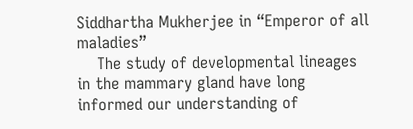Siddhartha Mukherjee in “Emperor of all maladies”
    The study of developmental lineages in the mammary gland have long informed our understanding of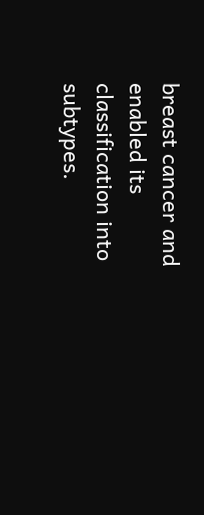breast cancer and enabled its classification into subtypes.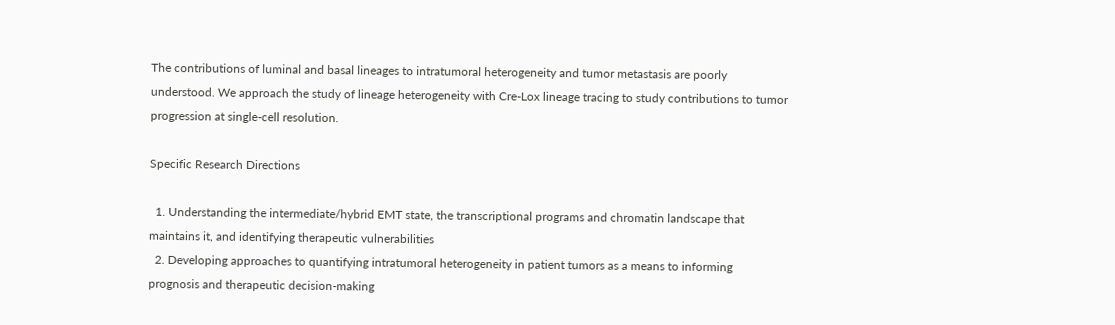The contributions of luminal and basal lineages to intratumoral heterogeneity and tumor metastasis are poorly understood. We approach the study of lineage heterogeneity with Cre-Lox lineage tracing to study contributions to tumor progression at single-cell resolution.

Specific Research Directions

  1. Understanding the intermediate/hybrid EMT state, the transcriptional programs and chromatin landscape that maintains it, and identifying therapeutic vulnerabilities
  2. Developing approaches to quantifying intratumoral heterogeneity in patient tumors as a means to informing prognosis and therapeutic decision-making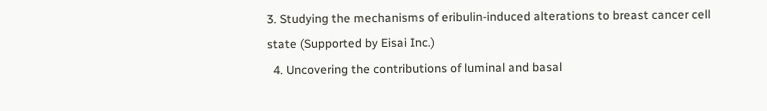3. Studying the mechanisms of eribulin-induced alterations to breast cancer cell state (Supported by Eisai Inc.)
  4. Uncovering the contributions of luminal and basal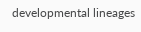developmental lineages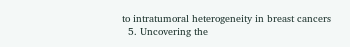to intratumoral heterogeneity in breast cancers
  5. Uncovering the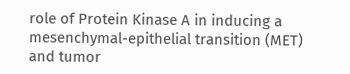role of Protein Kinase A in inducing a mesenchymal-epithelial transition (MET) and tumor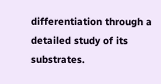differentiation through a detailed study of its substrates.